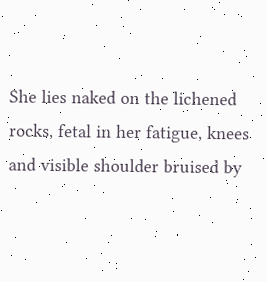She lies naked on the lichened rocks, fetal in her fatigue, knees and visible shoulder bruised by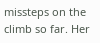missteps on the climb so far. Her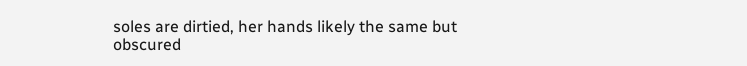soles are dirtied, her hands likely the same but obscured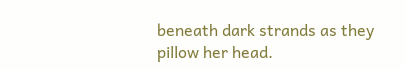beneath dark strands as they pillow her head.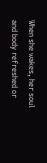When she wakes, her soul and body refreshed or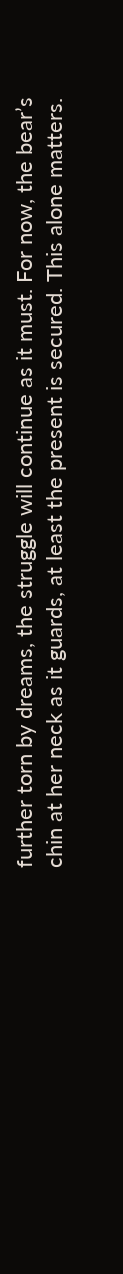further torn by dreams, the struggle will continue as it must. For now, the bear’s chin at her neck as it guards, at least the present is secured. This alone matters.